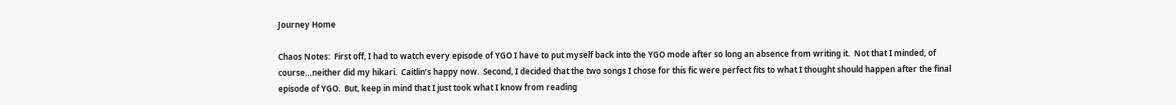Journey Home

Chaos Notes:  First off, I had to watch every episode of YGO I have to put myself back into the YGO mode after so long an absence from writing it.  Not that I minded, of course…neither did my hikari.  Caitlin’s happy now.  Second, I decided that the two songs I chose for this fic were perfect fits to what I thought should happen after the final episode of YGO.  But, keep in mind that I just took what I know from reading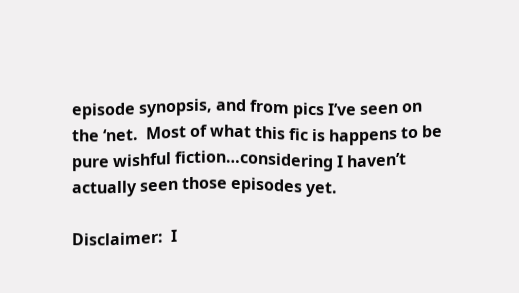episode synopsis, and from pics I’ve seen on the ‘net.  Most of what this fic is happens to be pure wishful fiction…considering I haven’t actually seen those episodes yet.

Disclaimer:  I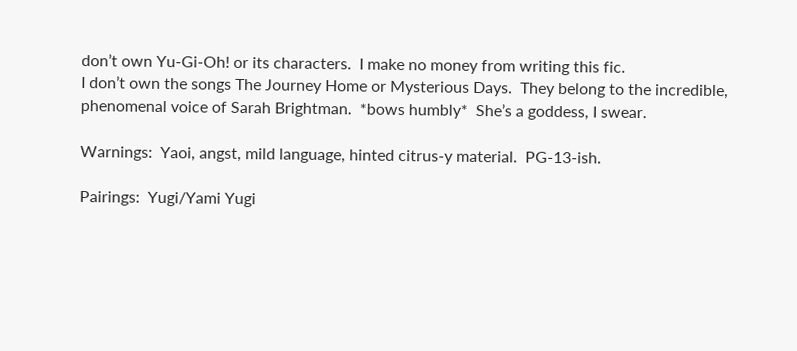don’t own Yu-Gi-Oh! or its characters.  I make no money from writing this fic.
I don’t own the songs The Journey Home or Mysterious Days.  They belong to the incredible, phenomenal voice of Sarah Brightman.  *bows humbly*  She’s a goddess, I swear.

Warnings:  Yaoi, angst, mild language, hinted citrus-y material.  PG-13-ish.

Pairings:  Yugi/Yami Yugi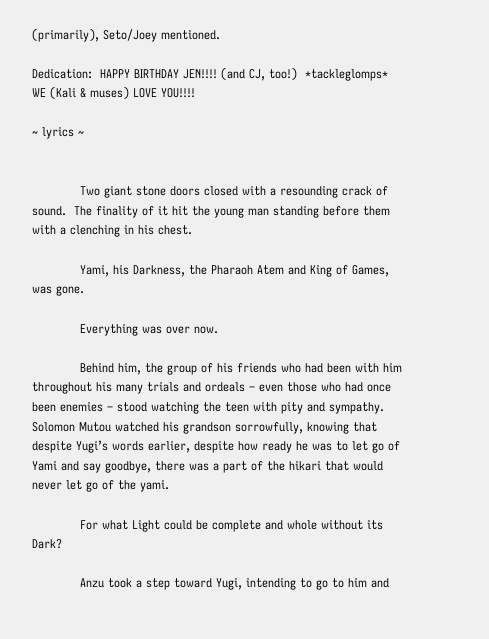(primarily), Seto/Joey mentioned.

Dedication:  HAPPY BIRTHDAY JEN!!!! (and CJ, too!)  *tackleglomps*
WE (Kali & muses) LOVE YOU!!!!

~ lyrics ~


            Two giant stone doors closed with a resounding crack of sound.  The finality of it hit the young man standing before them with a clenching in his chest.

            Yami, his Darkness, the Pharaoh Atem and King of Games, was gone.

            Everything was over now.

            Behind him, the group of his friends who had been with him throughout his many trials and ordeals – even those who had once been enemies – stood watching the teen with pity and sympathy.  Solomon Mutou watched his grandson sorrowfully, knowing that despite Yugi’s words earlier, despite how ready he was to let go of Yami and say goodbye, there was a part of the hikari that would never let go of the yami.

            For what Light could be complete and whole without its Dark?

            Anzu took a step toward Yugi, intending to go to him and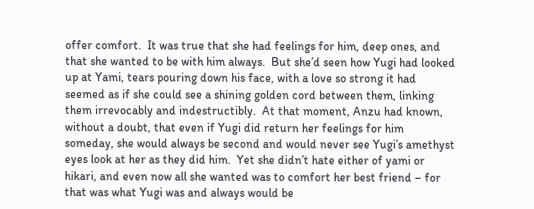offer comfort.  It was true that she had feelings for him, deep ones, and that she wanted to be with him always.  But she’d seen how Yugi had looked up at Yami, tears pouring down his face, with a love so strong it had seemed as if she could see a shining golden cord between them, linking them irrevocably and indestructibly.  At that moment, Anzu had known, without a doubt, that even if Yugi did return her feelings for him someday, she would always be second and would never see Yugi’s amethyst eyes look at her as they did him.  Yet she didn’t hate either of yami or hikari, and even now all she wanted was to comfort her best friend – for that was what Yugi was and always would be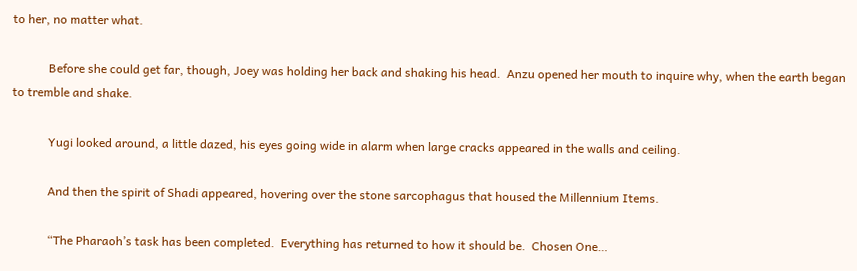to her, no matter what.

            Before she could get far, though, Joey was holding her back and shaking his head.  Anzu opened her mouth to inquire why, when the earth began to tremble and shake.

            Yugi looked around, a little dazed, his eyes going wide in alarm when large cracks appeared in the walls and ceiling.

            And then the spirit of Shadi appeared, hovering over the stone sarcophagus that housed the Millennium Items.

            “The Pharaoh’s task has been completed.  Everything has returned to how it should be.  Chosen One…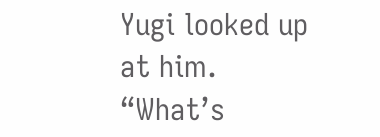Yugi looked up at him.  “What’s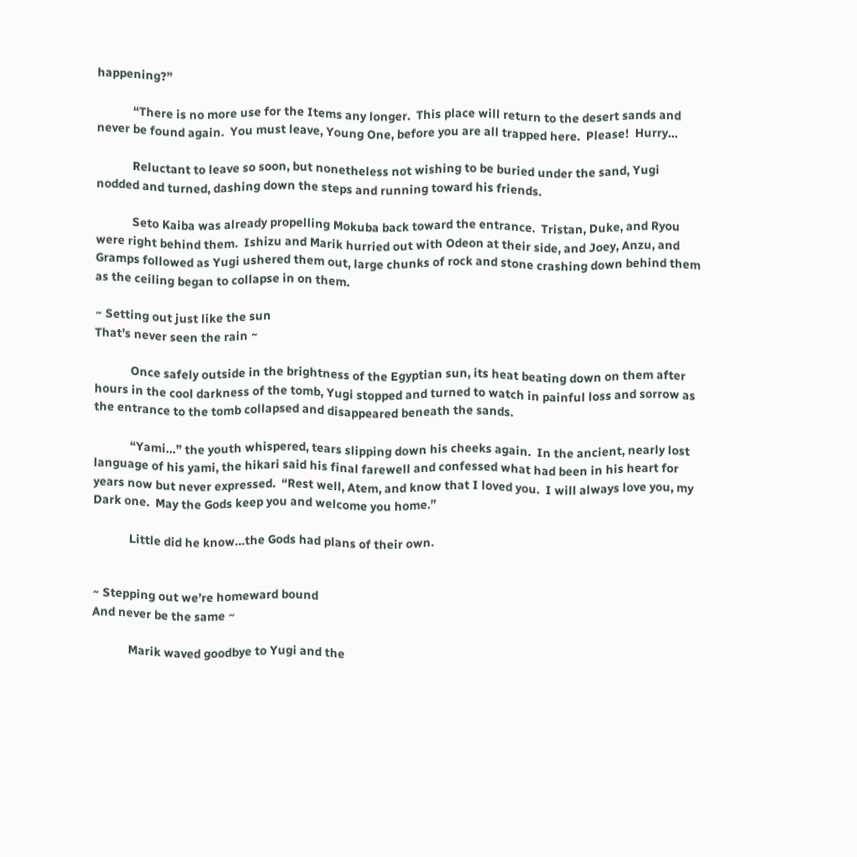happening?”

            “There is no more use for the Items any longer.  This place will return to the desert sands and never be found again.  You must leave, Young One, before you are all trapped here.  Please!  Hurry…

            Reluctant to leave so soon, but nonetheless not wishing to be buried under the sand, Yugi nodded and turned, dashing down the steps and running toward his friends.

            Seto Kaiba was already propelling Mokuba back toward the entrance.  Tristan, Duke, and Ryou were right behind them.  Ishizu and Marik hurried out with Odeon at their side, and Joey, Anzu, and Gramps followed as Yugi ushered them out, large chunks of rock and stone crashing down behind them as the ceiling began to collapse in on them.

~ Setting out just like the sun
That’s never seen the rain ~

            Once safely outside in the brightness of the Egyptian sun, its heat beating down on them after hours in the cool darkness of the tomb, Yugi stopped and turned to watch in painful loss and sorrow as the entrance to the tomb collapsed and disappeared beneath the sands.

            “Yami…” the youth whispered, tears slipping down his cheeks again.  In the ancient, nearly lost language of his yami, the hikari said his final farewell and confessed what had been in his heart for years now but never expressed.  “Rest well, Atem, and know that I loved you.  I will always love you, my Dark one.  May the Gods keep you and welcome you home.”

            Little did he know…the Gods had plans of their own.


~ Stepping out we’re homeward bound
And never be the same ~

            Marik waved goodbye to Yugi and the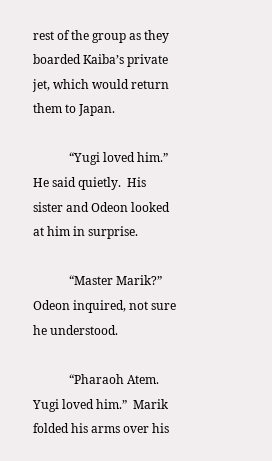rest of the group as they boarded Kaiba’s private jet, which would return them to Japan.

            “Yugi loved him.”  He said quietly.  His sister and Odeon looked at him in surprise.

            “Master Marik?”  Odeon inquired, not sure he understood.

            “Pharaoh Atem.  Yugi loved him.”  Marik folded his arms over his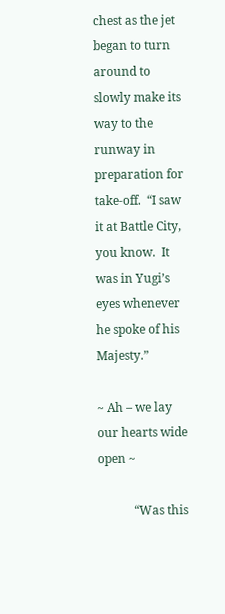chest as the jet began to turn around to slowly make its way to the runway in preparation for take-off.  “I saw it at Battle City, you know.  It was in Yugi’s eyes whenever he spoke of his Majesty.”

~ Ah – we lay our hearts wide open ~

            “Was this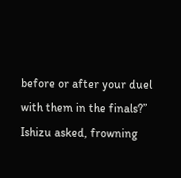before or after your duel with them in the finals?”  Ishizu asked, frowning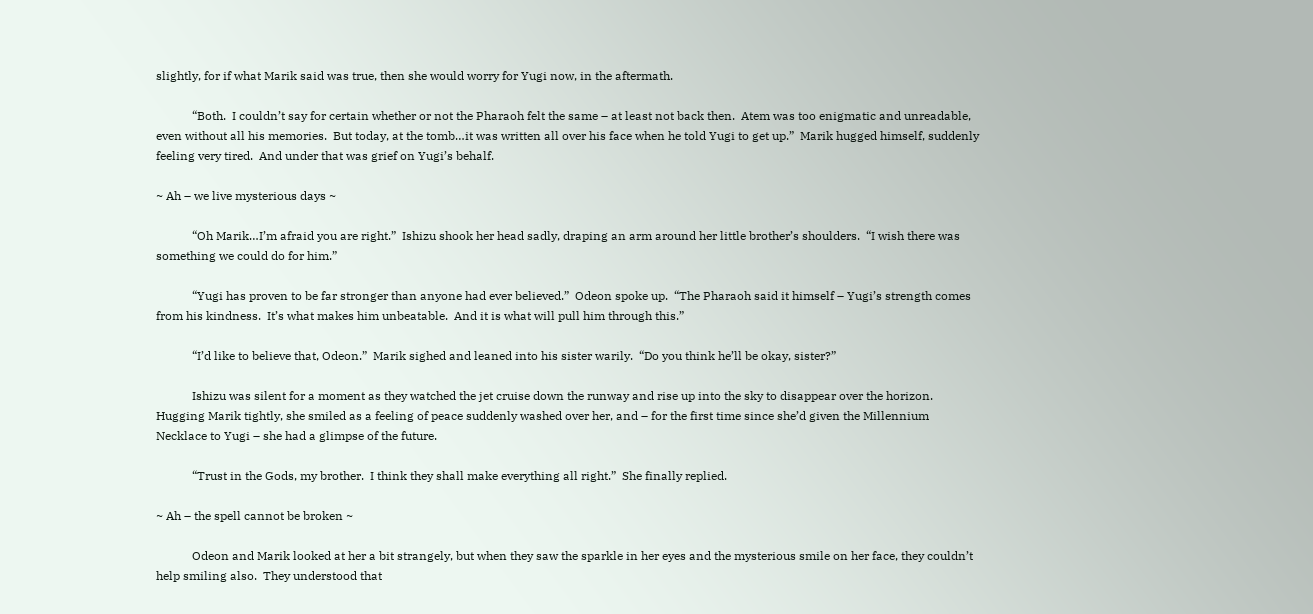slightly, for if what Marik said was true, then she would worry for Yugi now, in the aftermath.

            “Both.  I couldn’t say for certain whether or not the Pharaoh felt the same – at least not back then.  Atem was too enigmatic and unreadable, even without all his memories.  But today, at the tomb…it was written all over his face when he told Yugi to get up.”  Marik hugged himself, suddenly feeling very tired.  And under that was grief on Yugi’s behalf.

~ Ah – we live mysterious days ~

            “Oh Marik…I’m afraid you are right.”  Ishizu shook her head sadly, draping an arm around her little brother’s shoulders.  “I wish there was something we could do for him.”

            “Yugi has proven to be far stronger than anyone had ever believed.”  Odeon spoke up.  “The Pharaoh said it himself – Yugi’s strength comes from his kindness.  It’s what makes him unbeatable.  And it is what will pull him through this.”

            “I’d like to believe that, Odeon.”  Marik sighed and leaned into his sister warily.  “Do you think he’ll be okay, sister?”

            Ishizu was silent for a moment as they watched the jet cruise down the runway and rise up into the sky to disappear over the horizon.  Hugging Marik tightly, she smiled as a feeling of peace suddenly washed over her, and – for the first time since she’d given the Millennium Necklace to Yugi – she had a glimpse of the future.

            “Trust in the Gods, my brother.  I think they shall make everything all right.”  She finally replied.

~ Ah – the spell cannot be broken ~

            Odeon and Marik looked at her a bit strangely, but when they saw the sparkle in her eyes and the mysterious smile on her face, they couldn’t help smiling also.  They understood that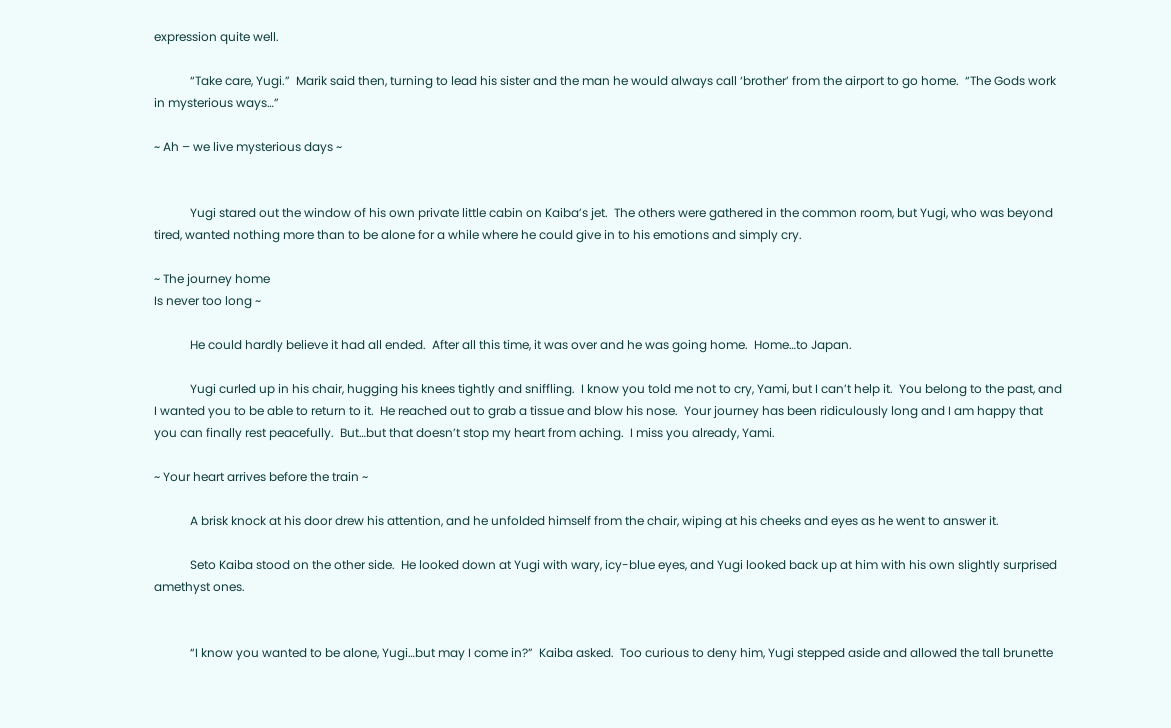expression quite well.

            “Take care, Yugi.”  Marik said then, turning to lead his sister and the man he would always call ‘brother’ from the airport to go home.  “The Gods work in mysterious ways…”

~ Ah – we live mysterious days ~


            Yugi stared out the window of his own private little cabin on Kaiba’s jet.  The others were gathered in the common room, but Yugi, who was beyond tired, wanted nothing more than to be alone for a while where he could give in to his emotions and simply cry.

~ The journey home
Is never too long ~

            He could hardly believe it had all ended.  After all this time, it was over and he was going home.  Home…to Japan.

            Yugi curled up in his chair, hugging his knees tightly and sniffling.  I know you told me not to cry, Yami, but I can’t help it.  You belong to the past, and I wanted you to be able to return to it.  He reached out to grab a tissue and blow his nose.  Your journey has been ridiculously long and I am happy that you can finally rest peacefully.  But…but that doesn’t stop my heart from aching.  I miss you already, Yami.

~ Your heart arrives before the train ~

            A brisk knock at his door drew his attention, and he unfolded himself from the chair, wiping at his cheeks and eyes as he went to answer it.

            Seto Kaiba stood on the other side.  He looked down at Yugi with wary, icy-blue eyes, and Yugi looked back up at him with his own slightly surprised amethyst ones.


            “I know you wanted to be alone, Yugi…but may I come in?”  Kaiba asked.  Too curious to deny him, Yugi stepped aside and allowed the tall brunette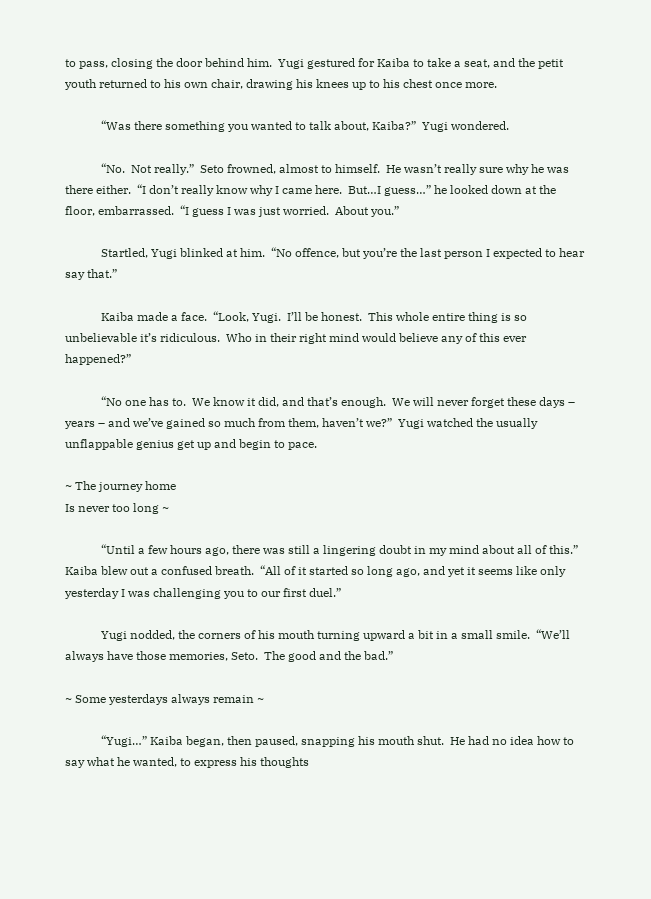to pass, closing the door behind him.  Yugi gestured for Kaiba to take a seat, and the petit youth returned to his own chair, drawing his knees up to his chest once more.

            “Was there something you wanted to talk about, Kaiba?”  Yugi wondered.

            “No.  Not really.”  Seto frowned, almost to himself.  He wasn’t really sure why he was there either.  “I don’t really know why I came here.  But…I guess…” he looked down at the floor, embarrassed.  “I guess I was just worried.  About you.”

            Startled, Yugi blinked at him.  “No offence, but you’re the last person I expected to hear say that.”

            Kaiba made a face.  “Look, Yugi.  I’ll be honest.  This whole entire thing is so unbelievable it’s ridiculous.  Who in their right mind would believe any of this ever happened?”

            “No one has to.  We know it did, and that’s enough.  We will never forget these days – years – and we’ve gained so much from them, haven’t we?”  Yugi watched the usually unflappable genius get up and begin to pace.

~ The journey home
Is never too long ~

            “Until a few hours ago, there was still a lingering doubt in my mind about all of this.”  Kaiba blew out a confused breath.  “All of it started so long ago, and yet it seems like only yesterday I was challenging you to our first duel.”

            Yugi nodded, the corners of his mouth turning upward a bit in a small smile.  “We’ll always have those memories, Seto.  The good and the bad.”

~ Some yesterdays always remain ~

            “Yugi…” Kaiba began, then paused, snapping his mouth shut.  He had no idea how to say what he wanted, to express his thoughts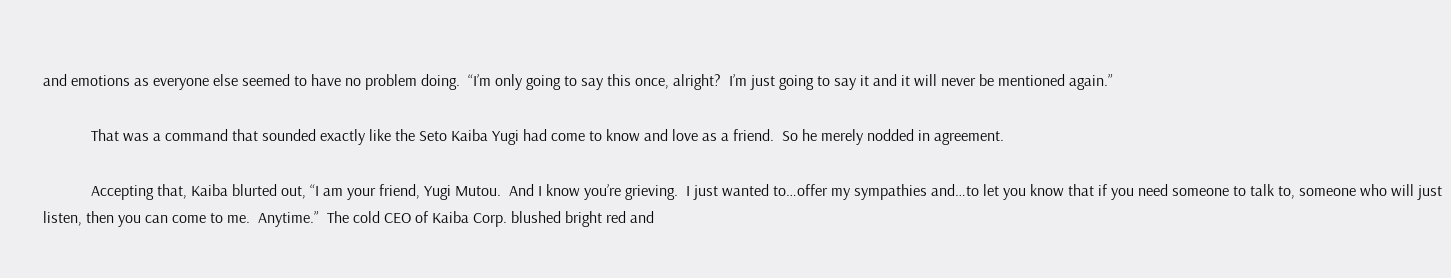and emotions as everyone else seemed to have no problem doing.  “I’m only going to say this once, alright?  I’m just going to say it and it will never be mentioned again.”

            That was a command that sounded exactly like the Seto Kaiba Yugi had come to know and love as a friend.  So he merely nodded in agreement.

            Accepting that, Kaiba blurted out, “I am your friend, Yugi Mutou.  And I know you’re grieving.  I just wanted to…offer my sympathies and…to let you know that if you need someone to talk to, someone who will just listen, then you can come to me.  Anytime.”  The cold CEO of Kaiba Corp. blushed bright red and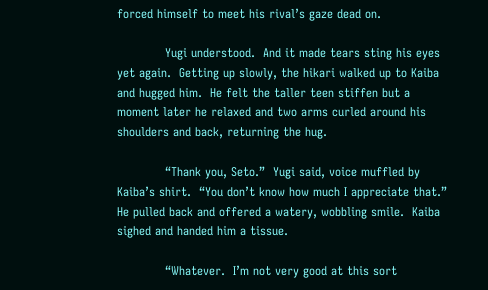forced himself to meet his rival’s gaze dead on.

            Yugi understood.  And it made tears sting his eyes yet again.  Getting up slowly, the hikari walked up to Kaiba and hugged him.  He felt the taller teen stiffen but a moment later he relaxed and two arms curled around his shoulders and back, returning the hug.

            “Thank you, Seto.”  Yugi said, voice muffled by Kaiba’s shirt.  “You don’t know how much I appreciate that.”  He pulled back and offered a watery, wobbling smile.  Kaiba sighed and handed him a tissue.

            “Whatever.  I’m not very good at this sort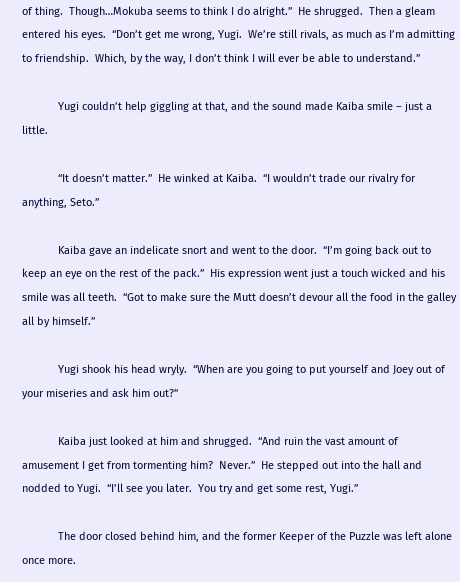of thing.  Though…Mokuba seems to think I do alright.”  He shrugged.  Then a gleam entered his eyes.  “Don’t get me wrong, Yugi.  We’re still rivals, as much as I’m admitting to friendship.  Which, by the way, I don’t think I will ever be able to understand.”

            Yugi couldn’t help giggling at that, and the sound made Kaiba smile – just a little.

            “It doesn’t matter.”  He winked at Kaiba.  “I wouldn’t trade our rivalry for anything, Seto.”

            Kaiba gave an indelicate snort and went to the door.  “I’m going back out to keep an eye on the rest of the pack.”  His expression went just a touch wicked and his smile was all teeth.  “Got to make sure the Mutt doesn’t devour all the food in the galley all by himself.”

            Yugi shook his head wryly.  “When are you going to put yourself and Joey out of your miseries and ask him out?”

            Kaiba just looked at him and shrugged.  “And ruin the vast amount of amusement I get from tormenting him?  Never.”  He stepped out into the hall and nodded to Yugi.  “I’ll see you later.  You try and get some rest, Yugi.”

            The door closed behind him, and the former Keeper of the Puzzle was left alone once more.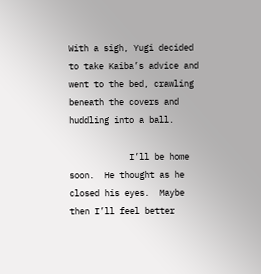With a sigh, Yugi decided to take Kaiba’s advice and went to the bed, crawling beneath the covers and huddling into a ball.

            I’ll be home soon.  He thought as he closed his eyes.  Maybe then I’ll feel better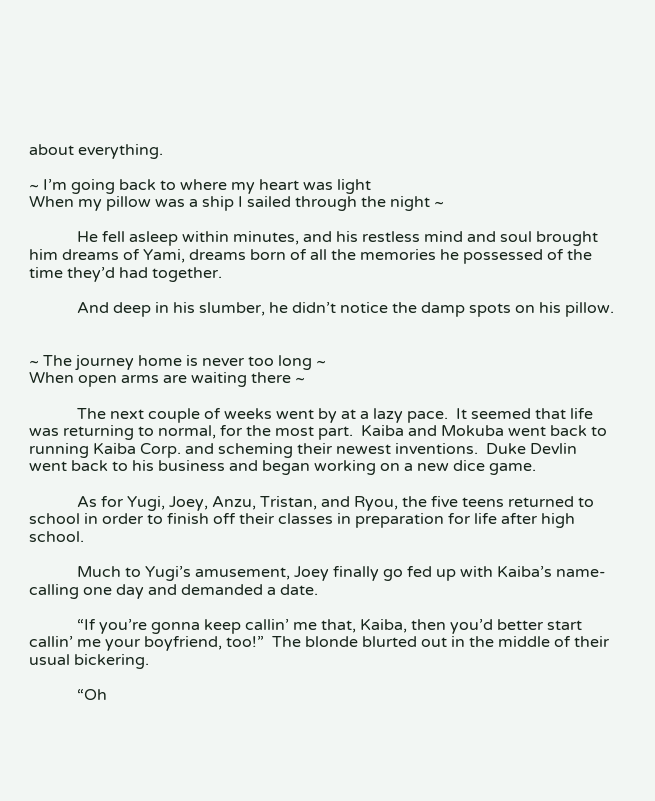about everything.

~ I’m going back to where my heart was light
When my pillow was a ship I sailed through the night ~

            He fell asleep within minutes, and his restless mind and soul brought him dreams of Yami, dreams born of all the memories he possessed of the time they’d had together.

            And deep in his slumber, he didn’t notice the damp spots on his pillow.


~ The journey home is never too long ~
When open arms are waiting there ~

            The next couple of weeks went by at a lazy pace.  It seemed that life was returning to normal, for the most part.  Kaiba and Mokuba went back to running Kaiba Corp. and scheming their newest inventions.  Duke Devlin went back to his business and began working on a new dice game.

            As for Yugi, Joey, Anzu, Tristan, and Ryou, the five teens returned to school in order to finish off their classes in preparation for life after high school.

            Much to Yugi’s amusement, Joey finally go fed up with Kaiba’s name-calling one day and demanded a date.

            “If you’re gonna keep callin’ me that, Kaiba, then you’d better start callin’ me your boyfriend, too!”  The blonde blurted out in the middle of their usual bickering.

            “Oh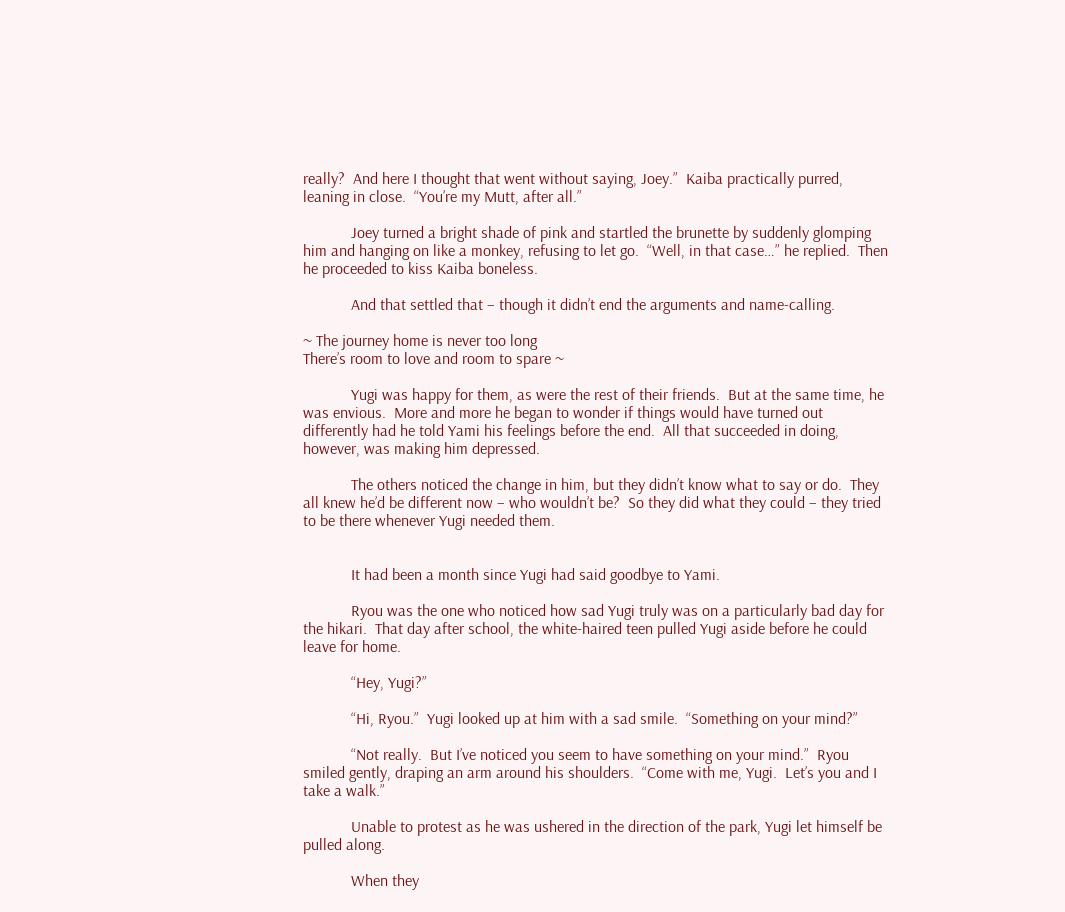really?  And here I thought that went without saying, Joey.”  Kaiba practically purred, leaning in close.  “You’re my Mutt, after all.”

            Joey turned a bright shade of pink and startled the brunette by suddenly glomping him and hanging on like a monkey, refusing to let go.  “Well, in that case…” he replied.  Then he proceeded to kiss Kaiba boneless.

            And that settled that – though it didn’t end the arguments and name-calling.

~ The journey home is never too long
There’s room to love and room to spare ~

            Yugi was happy for them, as were the rest of their friends.  But at the same time, he was envious.  More and more he began to wonder if things would have turned out differently had he told Yami his feelings before the end.  All that succeeded in doing, however, was making him depressed.

            The others noticed the change in him, but they didn’t know what to say or do.  They all knew he’d be different now – who wouldn’t be?  So they did what they could – they tried to be there whenever Yugi needed them.


            It had been a month since Yugi had said goodbye to Yami.

            Ryou was the one who noticed how sad Yugi truly was on a particularly bad day for the hikari.  That day after school, the white-haired teen pulled Yugi aside before he could leave for home.

            “Hey, Yugi?”

            “Hi, Ryou.”  Yugi looked up at him with a sad smile.  “Something on your mind?”

            “Not really.  But I’ve noticed you seem to have something on your mind.”  Ryou smiled gently, draping an arm around his shoulders.  “Come with me, Yugi.  Let’s you and I take a walk.”

            Unable to protest as he was ushered in the direction of the park, Yugi let himself be pulled along.

            When they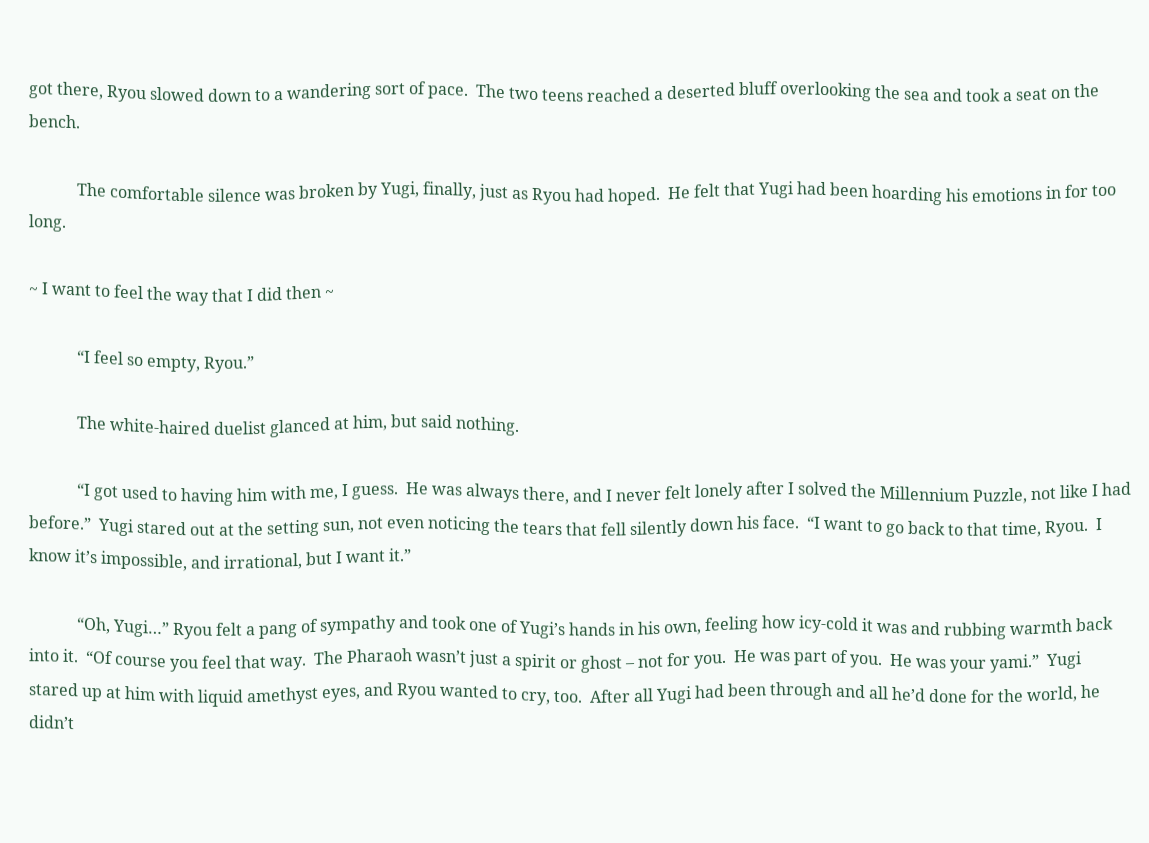got there, Ryou slowed down to a wandering sort of pace.  The two teens reached a deserted bluff overlooking the sea and took a seat on the bench.

            The comfortable silence was broken by Yugi, finally, just as Ryou had hoped.  He felt that Yugi had been hoarding his emotions in for too long.

~ I want to feel the way that I did then ~

            “I feel so empty, Ryou.”

            The white-haired duelist glanced at him, but said nothing.

            “I got used to having him with me, I guess.  He was always there, and I never felt lonely after I solved the Millennium Puzzle, not like I had before.”  Yugi stared out at the setting sun, not even noticing the tears that fell silently down his face.  “I want to go back to that time, Ryou.  I know it’s impossible, and irrational, but I want it.”

            “Oh, Yugi…” Ryou felt a pang of sympathy and took one of Yugi’s hands in his own, feeling how icy-cold it was and rubbing warmth back into it.  “Of course you feel that way.  The Pharaoh wasn’t just a spirit or ghost – not for you.  He was part of you.  He was your yami.”  Yugi stared up at him with liquid amethyst eyes, and Ryou wanted to cry, too.  After all Yugi had been through and all he’d done for the world, he didn’t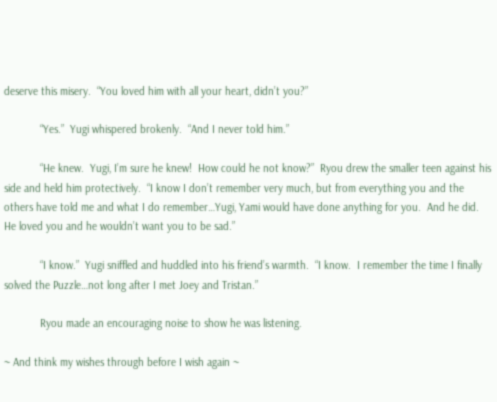deserve this misery.  “You loved him with all your heart, didn’t you?”

            “Yes.”  Yugi whispered brokenly.  “And I never told him.”

            “He knew.  Yugi, I’m sure he knew!  How could he not know?”  Ryou drew the smaller teen against his side and held him protectively.  “I know I don’t remember very much, but from everything you and the others have told me and what I do remember…Yugi, Yami would have done anything for you.  And he did.  He loved you and he wouldn’t want you to be sad.”

            “I know.”  Yugi sniffled and huddled into his friend’s warmth.  “I know.  I remember the time I finally solved the Puzzle…not long after I met Joey and Tristan.”

            Ryou made an encouraging noise to show he was listening.

~ And think my wishes through before I wish again ~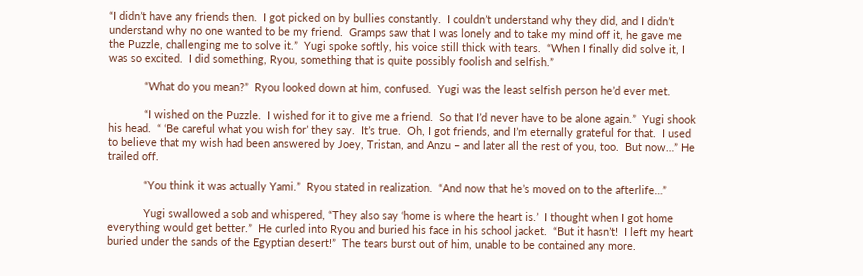“I didn’t have any friends then.  I got picked on by bullies constantly.  I couldn’t understand why they did, and I didn’t understand why no one wanted to be my friend.  Gramps saw that I was lonely and to take my mind off it, he gave me the Puzzle, challenging me to solve it.”  Yugi spoke softly, his voice still thick with tears.  “When I finally did solve it, I was so excited.  I did something, Ryou, something that is quite possibly foolish and selfish.”

            “What do you mean?”  Ryou looked down at him, confused.  Yugi was the least selfish person he’d ever met.

            “I wished on the Puzzle.  I wished for it to give me a friend.  So that I’d never have to be alone again.”  Yugi shook his head.  “ ‘Be careful what you wish for’ they say.  It’s true.  Oh, I got friends, and I’m eternally grateful for that.  I used to believe that my wish had been answered by Joey, Tristan, and Anzu – and later all the rest of you, too.  But now…” He trailed off.

            “You think it was actually Yami.”  Ryou stated in realization.  “And now that he’s moved on to the afterlife…”

            Yugi swallowed a sob and whispered, “They also say ‘home is where the heart is.’  I thought when I got home everything would get better.”  He curled into Ryou and buried his face in his school jacket.  “But it hasn’t!  I left my heart buried under the sands of the Egyptian desert!”  The tears burst out of him, unable to be contained any more.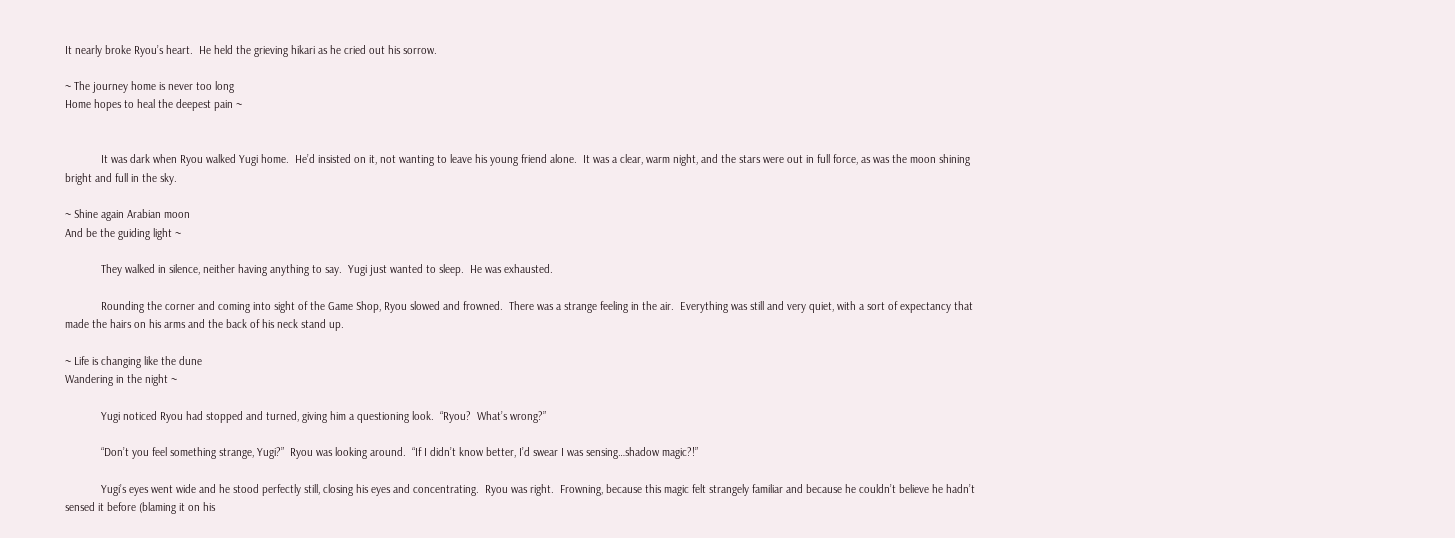It nearly broke Ryou’s heart.  He held the grieving hikari as he cried out his sorrow.

~ The journey home is never too long
Home hopes to heal the deepest pain ~


            It was dark when Ryou walked Yugi home.  He’d insisted on it, not wanting to leave his young friend alone.  It was a clear, warm night, and the stars were out in full force, as was the moon shining bright and full in the sky.

~ Shine again Arabian moon
And be the guiding light ~

            They walked in silence, neither having anything to say.  Yugi just wanted to sleep.  He was exhausted.

            Rounding the corner and coming into sight of the Game Shop, Ryou slowed and frowned.  There was a strange feeling in the air.  Everything was still and very quiet, with a sort of expectancy that made the hairs on his arms and the back of his neck stand up.

~ Life is changing like the dune
Wandering in the night ~

            Yugi noticed Ryou had stopped and turned, giving him a questioning look.  “Ryou?  What’s wrong?”

            “Don’t you feel something strange, Yugi?”  Ryou was looking around.  “If I didn’t know better, I’d swear I was sensing…shadow magic?!”

            Yugi’s eyes went wide and he stood perfectly still, closing his eyes and concentrating.  Ryou was right.  Frowning, because this magic felt strangely familiar and because he couldn’t believe he hadn’t sensed it before (blaming it on his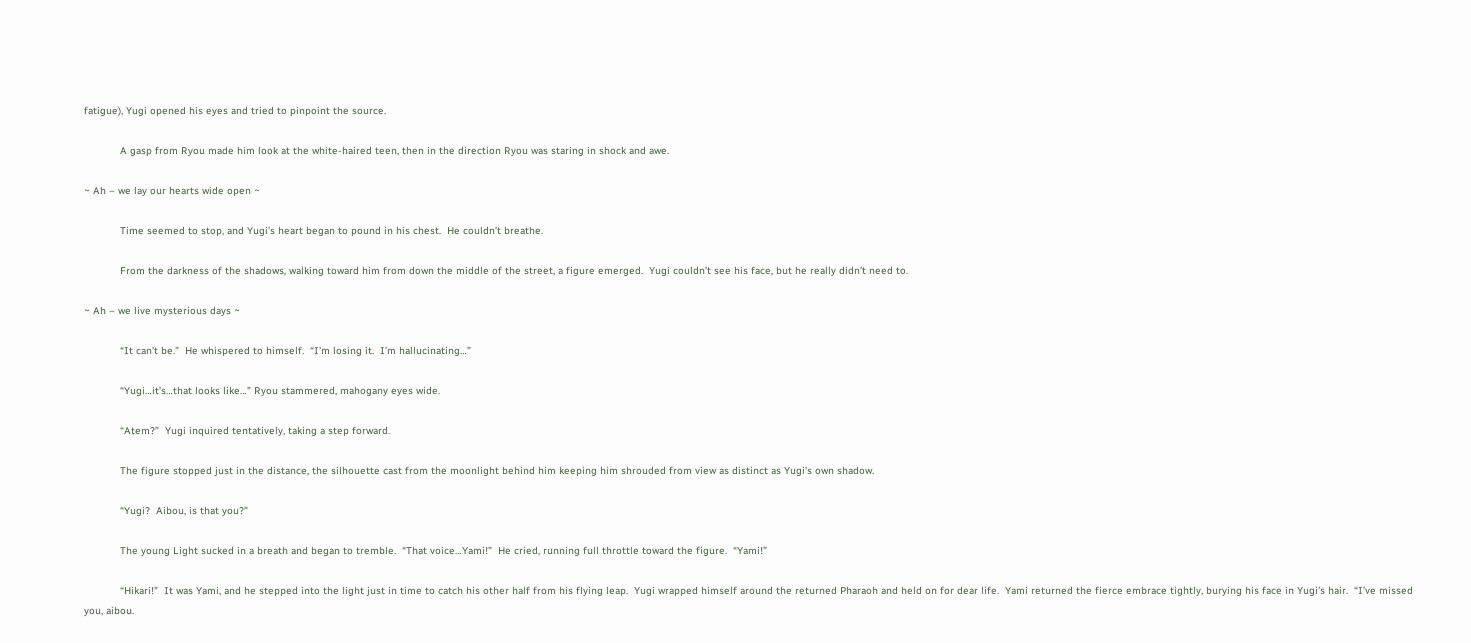fatigue), Yugi opened his eyes and tried to pinpoint the source.

            A gasp from Ryou made him look at the white-haired teen, then in the direction Ryou was staring in shock and awe.

~ Ah – we lay our hearts wide open ~

            Time seemed to stop, and Yugi’s heart began to pound in his chest.  He couldn’t breathe.

            From the darkness of the shadows, walking toward him from down the middle of the street, a figure emerged.  Yugi couldn’t see his face, but he really didn’t need to.

~ Ah – we live mysterious days ~

            “It can’t be.”  He whispered to himself.  “I’m losing it.  I’m hallucinating…”

            “Yugi…it’s…that looks like…” Ryou stammered, mahogany eyes wide.

            “Atem?”  Yugi inquired tentatively, taking a step forward.

            The figure stopped just in the distance, the silhouette cast from the moonlight behind him keeping him shrouded from view as distinct as Yugi’s own shadow.

            “Yugi?  Aibou, is that you?”

            The young Light sucked in a breath and began to tremble.  “That voice…Yami!”  He cried, running full throttle toward the figure.  “Yami!”

            “Hikari!”  It was Yami, and he stepped into the light just in time to catch his other half from his flying leap.  Yugi wrapped himself around the returned Pharaoh and held on for dear life.  Yami returned the fierce embrace tightly, burying his face in Yugi’s hair.  “I’ve missed you, aibou.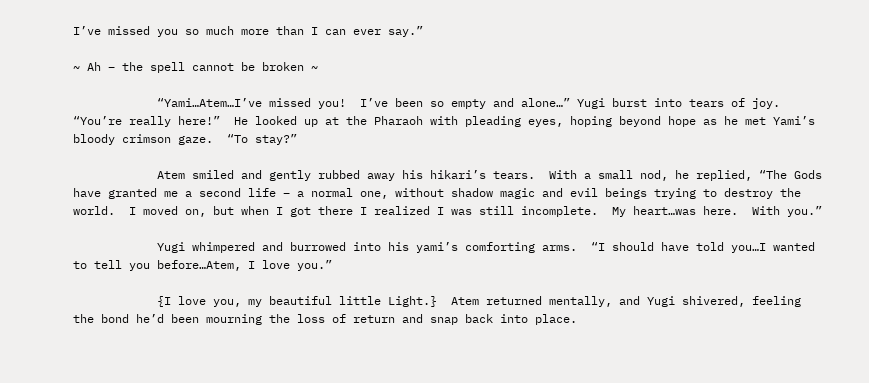I’ve missed you so much more than I can ever say.”

~ Ah – the spell cannot be broken ~

            “Yami…Atem…I’ve missed you!  I’ve been so empty and alone…” Yugi burst into tears of joy.  “You’re really here!”  He looked up at the Pharaoh with pleading eyes, hoping beyond hope as he met Yami’s bloody crimson gaze.  “To stay?”

            Atem smiled and gently rubbed away his hikari’s tears.  With a small nod, he replied, “The Gods have granted me a second life – a normal one, without shadow magic and evil beings trying to destroy the world.  I moved on, but when I got there I realized I was still incomplete.  My heart…was here.  With you.”

            Yugi whimpered and burrowed into his yami’s comforting arms.  “I should have told you…I wanted to tell you before…Atem, I love you.”

            {I love you, my beautiful little Light.}  Atem returned mentally, and Yugi shivered, feeling the bond he’d been mourning the loss of return and snap back into place.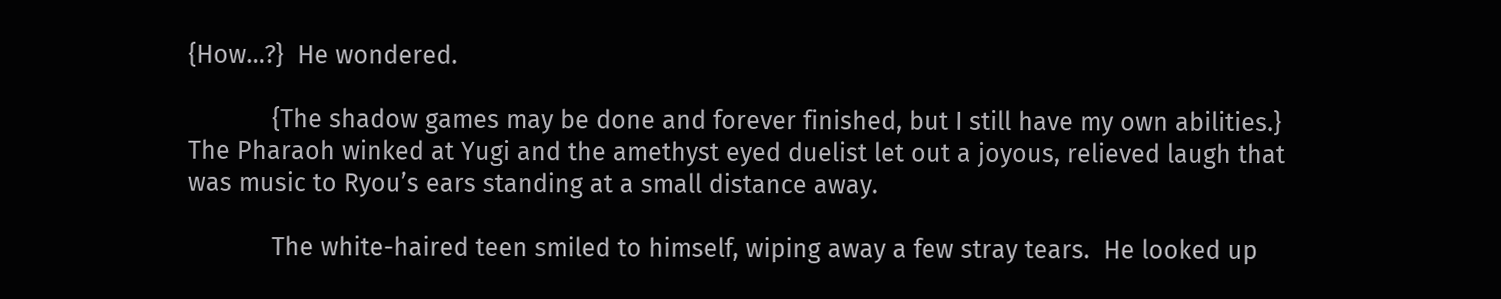{How…?}  He wondered.

            {The shadow games may be done and forever finished, but I still have my own abilities.}  The Pharaoh winked at Yugi and the amethyst eyed duelist let out a joyous, relieved laugh that was music to Ryou’s ears standing at a small distance away.

            The white-haired teen smiled to himself, wiping away a few stray tears.  He looked up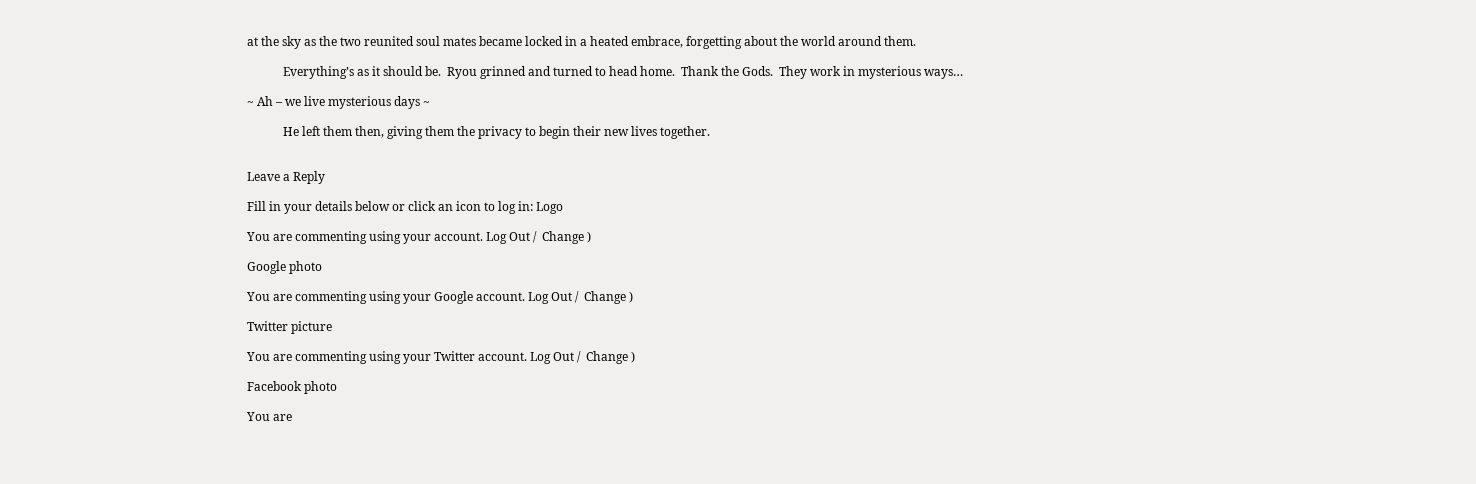at the sky as the two reunited soul mates became locked in a heated embrace, forgetting about the world around them.

            Everything’s as it should be.  Ryou grinned and turned to head home.  Thank the Gods.  They work in mysterious ways…

~ Ah – we live mysterious days ~

            He left them then, giving them the privacy to begin their new lives together.


Leave a Reply

Fill in your details below or click an icon to log in: Logo

You are commenting using your account. Log Out /  Change )

Google photo

You are commenting using your Google account. Log Out /  Change )

Twitter picture

You are commenting using your Twitter account. Log Out /  Change )

Facebook photo

You are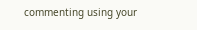commenting using your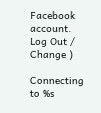Facebook account. Log Out /  Change )

Connecting to %s